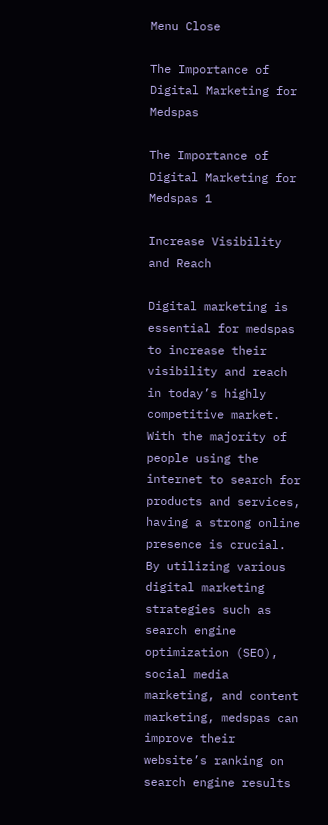Menu Close

The Importance of Digital Marketing for Medspas

The Importance of Digital Marketing for Medspas 1

Increase Visibility and Reach

Digital marketing is essential for medspas to increase their visibility and reach in today’s highly competitive market. With the majority of people using the internet to search for products and services, having a strong online presence is crucial. By utilizing various digital marketing strategies such as search engine optimization (SEO), social media marketing, and content marketing, medspas can improve their website’s ranking on search engine results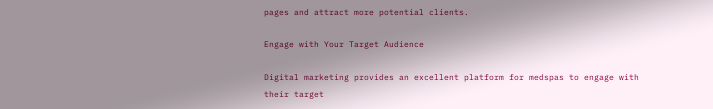pages and attract more potential clients.

Engage with Your Target Audience

Digital marketing provides an excellent platform for medspas to engage with their target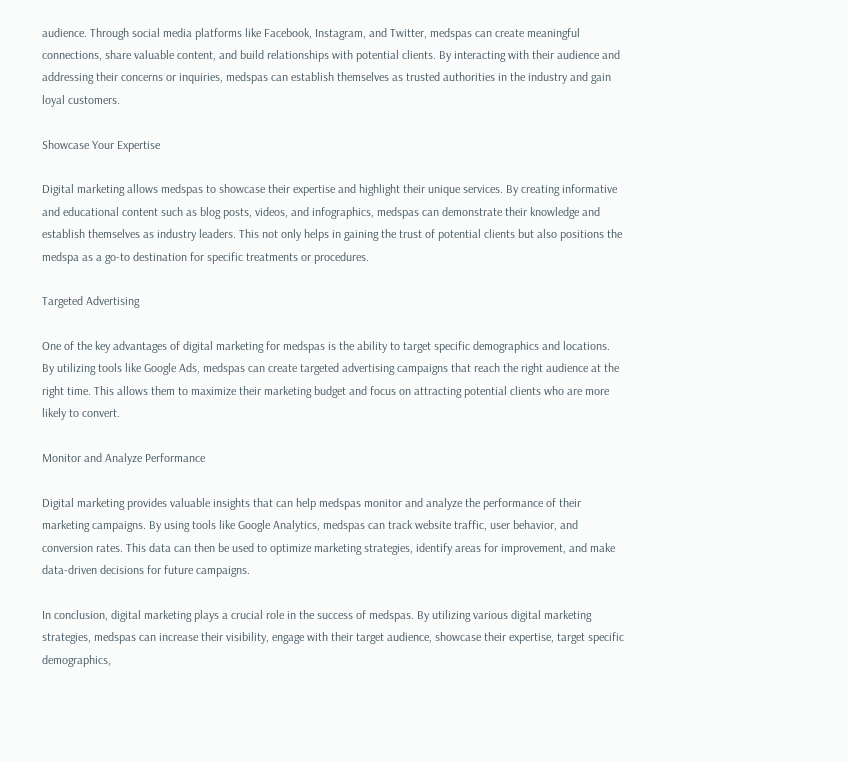audience. Through social media platforms like Facebook, Instagram, and Twitter, medspas can create meaningful connections, share valuable content, and build relationships with potential clients. By interacting with their audience and addressing their concerns or inquiries, medspas can establish themselves as trusted authorities in the industry and gain loyal customers.

Showcase Your Expertise

Digital marketing allows medspas to showcase their expertise and highlight their unique services. By creating informative and educational content such as blog posts, videos, and infographics, medspas can demonstrate their knowledge and establish themselves as industry leaders. This not only helps in gaining the trust of potential clients but also positions the medspa as a go-to destination for specific treatments or procedures.

Targeted Advertising

One of the key advantages of digital marketing for medspas is the ability to target specific demographics and locations. By utilizing tools like Google Ads, medspas can create targeted advertising campaigns that reach the right audience at the right time. This allows them to maximize their marketing budget and focus on attracting potential clients who are more likely to convert.

Monitor and Analyze Performance

Digital marketing provides valuable insights that can help medspas monitor and analyze the performance of their marketing campaigns. By using tools like Google Analytics, medspas can track website traffic, user behavior, and conversion rates. This data can then be used to optimize marketing strategies, identify areas for improvement, and make data-driven decisions for future campaigns.

In conclusion, digital marketing plays a crucial role in the success of medspas. By utilizing various digital marketing strategies, medspas can increase their visibility, engage with their target audience, showcase their expertise, target specific demographics,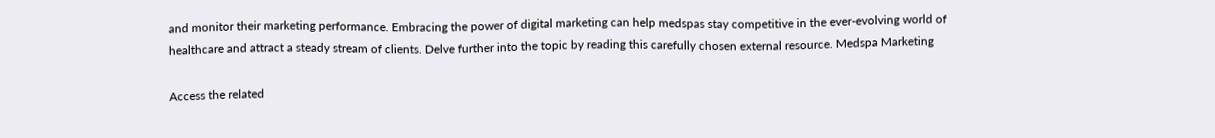and monitor their marketing performance. Embracing the power of digital marketing can help medspas stay competitive in the ever-evolving world of healthcare and attract a steady stream of clients. Delve further into the topic by reading this carefully chosen external resource. Medspa Marketing

Access the related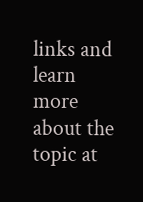links and learn more about the topic at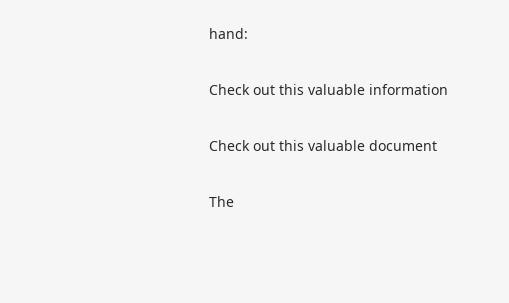hand:

Check out this valuable information

Check out this valuable document

The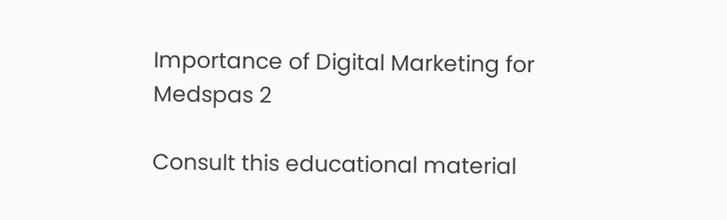Importance of Digital Marketing for Medspas 2

Consult this educational material